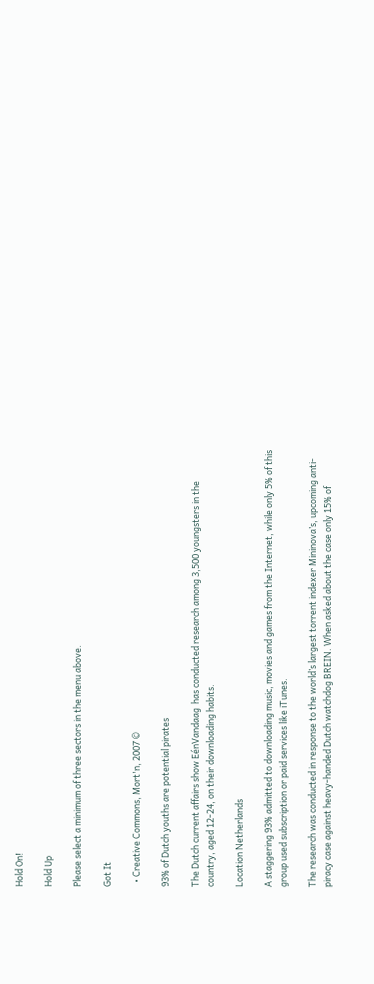Hold On!

Hold Up

Please select a minimum of three sectors in the menu above.

Got It

  • Creative Commons, Mort'n, 2007 ©

93% of Dutch youths are potential pirates

The Dutch current affairs show EénVandaag  has conducted research among 3,500 youngsters in the country, aged 12-24, on their downloading habits.

Location Netherlands

A staggering 93% admitted to downloading music, movies and games from the Internet, while only 5% of this group used subscription or paid services like iTunes.

The research was conducted in response to the world’s largest torrent indexer Mininova’s, upcoming anti-piracy case against heavy-handed Dutch watchdog BREIN. When asked about the case only 15% of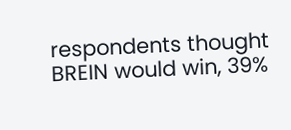respondents thought BREIN would win, 39%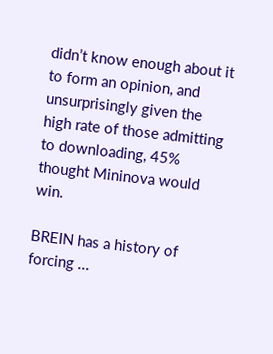didn’t know enough about it to form an opinion, and unsurprisingly given the high rate of those admitting to downloading, 45% thought Mininova would win.

BREIN has a history of forcing ...